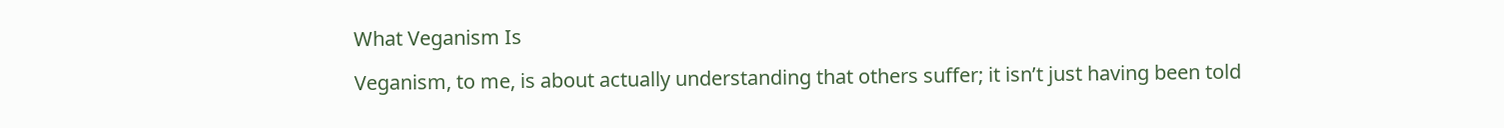What Veganism Is

Veganism, to me, is about actually understanding that others suffer; it isn’t just having been told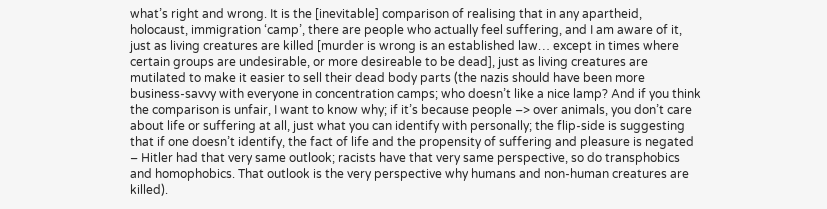what’s right and wrong. It is the [inevitable] comparison of realising that in any apartheid, holocaust, immigration ‘camp’, there are people who actually feel suffering, and I am aware of it, just as living creatures are killed [murder is wrong is an established law… except in times where certain groups are undesirable, or more desireable to be dead], just as living creatures are mutilated to make it easier to sell their dead body parts (the nazis should have been more business-savvy with everyone in concentration camps; who doesn’t like a nice lamp? And if you think the comparison is unfair, I want to know why; if it’s because people –> over animals, you don’t care about life or suffering at all, just what you can identify with personally; the flip-side is suggesting that if one doesn’t identify, the fact of life and the propensity of suffering and pleasure is negated – Hitler had that very same outlook; racists have that very same perspective, so do transphobics and homophobics. That outlook is the very perspective why humans and non-human creatures are killed).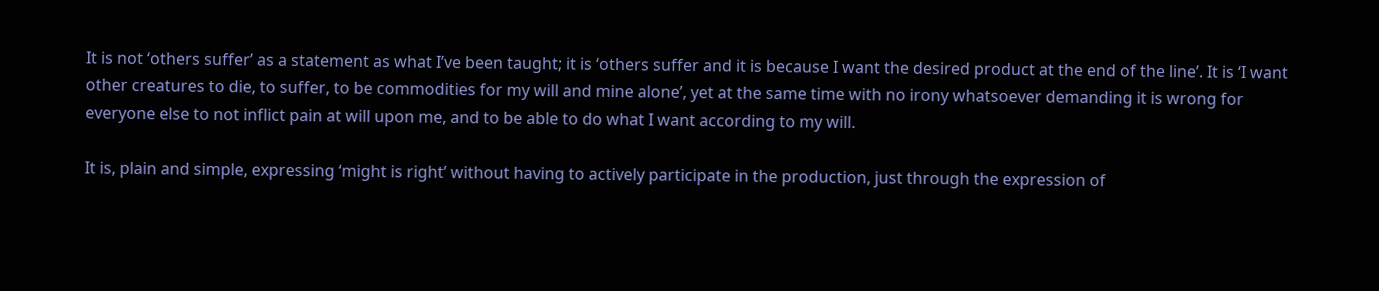It is not ‘others suffer’ as a statement as what I’ve been taught; it is ‘others suffer and it is because I want the desired product at the end of the line’. It is ‘I want other creatures to die, to suffer, to be commodities for my will and mine alone’, yet at the same time with no irony whatsoever demanding it is wrong for everyone else to not inflict pain at will upon me, and to be able to do what I want according to my will.

It is, plain and simple, expressing ‘might is right’ without having to actively participate in the production, just through the expression of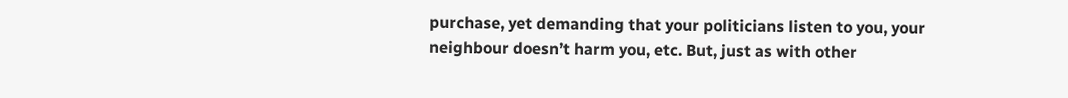purchase, yet demanding that your politicians listen to you, your neighbour doesn’t harm you, etc. But, just as with other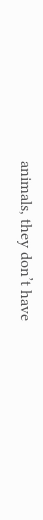animals, they don’t have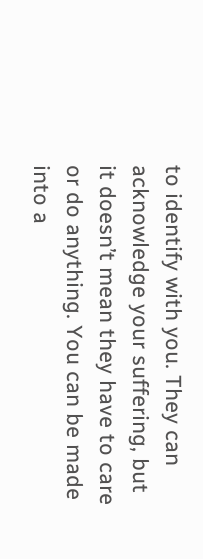to identify with you. They can acknowledge your suffering, but it doesn’t mean they have to care or do anything. You can be made into a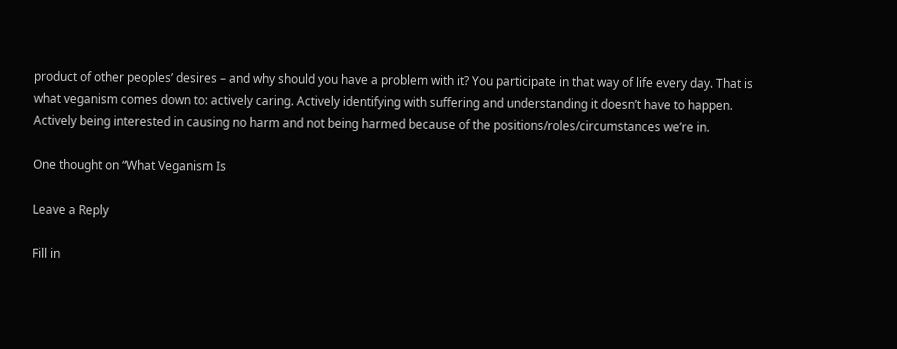product of other peoples’ desires – and why should you have a problem with it? You participate in that way of life every day. That is what veganism comes down to: actively caring. Actively identifying with suffering and understanding it doesn’t have to happen. Actively being interested in causing no harm and not being harmed because of the positions/roles/circumstances we’re in.

One thought on “What Veganism Is

Leave a Reply

Fill in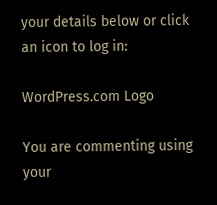your details below or click an icon to log in:

WordPress.com Logo

You are commenting using your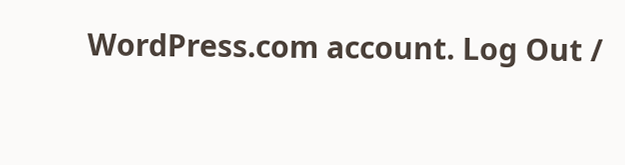WordPress.com account. Log Out /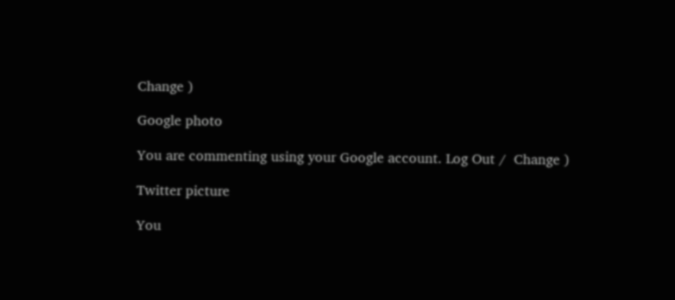Change )

Google photo

You are commenting using your Google account. Log Out /  Change )

Twitter picture

You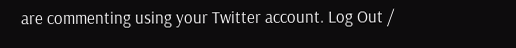are commenting using your Twitter account. Log Out /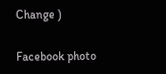Change )

Facebook photo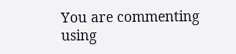You are commenting using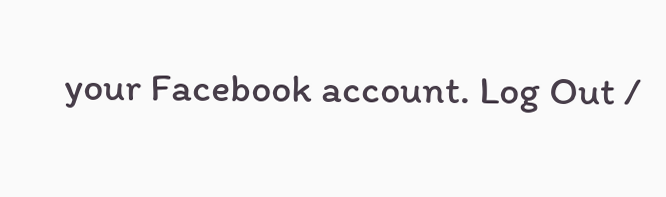your Facebook account. Log Out /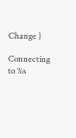Change )

Connecting to %s